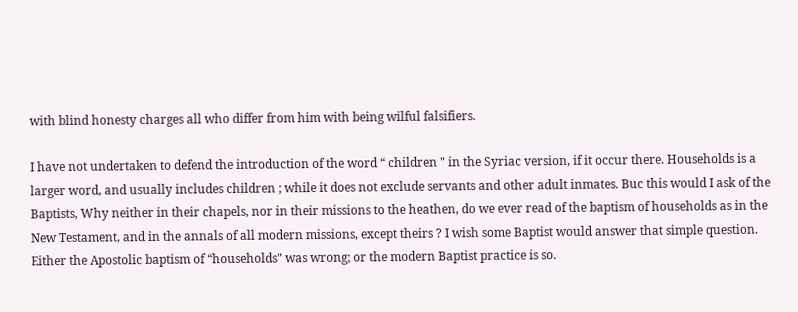with blind honesty charges all who differ from him with being wilful falsifiers.

I have not undertaken to defend the introduction of the word “ children " in the Syriac version, if it occur there. Households is a larger word, and usually includes children ; while it does not exclude servants and other adult inmates. Buc this would I ask of the Baptists, Why neither in their chapels, nor in their missions to the heathen, do we ever read of the baptism of households as in the New Testament, and in the annals of all modern missions, except theirs ? I wish some Baptist would answer that simple question. Either the Apostolic baptism of “households" was wrong; or the modern Baptist practice is so.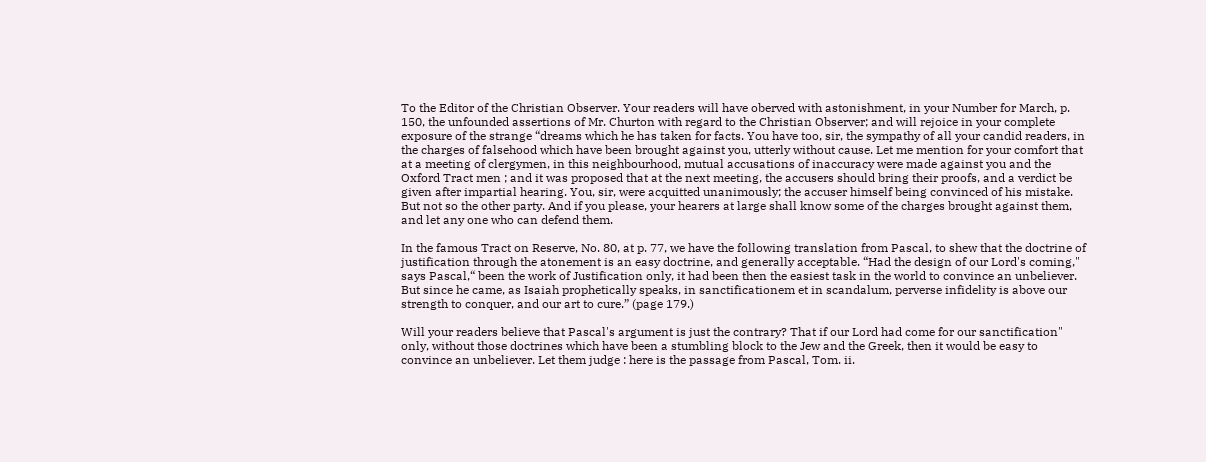To the Editor of the Christian Observer. Your readers will have oberved with astonishment, in your Number for March, p. 150, the unfounded assertions of Mr. Churton with regard to the Christian Observer; and will rejoice in your complete exposure of the strange “dreams which he has taken for facts. You have too, sir, the sympathy of all your candid readers, in the charges of falsehood which have been brought against you, utterly without cause. Let me mention for your comfort that at a meeting of clergymen, in this neighbourhood, mutual accusations of inaccuracy were made against you and the Oxford Tract men ; and it was proposed that at the next meeting, the accusers should bring their proofs, and a verdict be given after impartial hearing. You, sir, were acquitted unanimously; the accuser himself being convinced of his mistake. But not so the other party. And if you please, your hearers at large shall know some of the charges brought against them, and let any one who can defend them.

In the famous Tract on Reserve, No. 80, at p. 77, we have the following translation from Pascal, to shew that the doctrine of justification through the atonement is an easy doctrine, and generally acceptable. “Had the design of our Lord's coming," says Pascal,“ been the work of Justification only, it had been then the easiest task in the world to convince an unbeliever. But since he came, as Isaiah prophetically speaks, in sanctificationem et in scandalum, perverse infidelity is above our strength to conquer, and our art to cure.” (page 179.)

Will your readers believe that Pascal's argument is just the contrary? That if our Lord had come for our sanctification" only, without those doctrines which have been a stumbling block to the Jew and the Greek, then it would be easy to convince an unbeliever. Let them judge : here is the passage from Pascal, Tom. ii.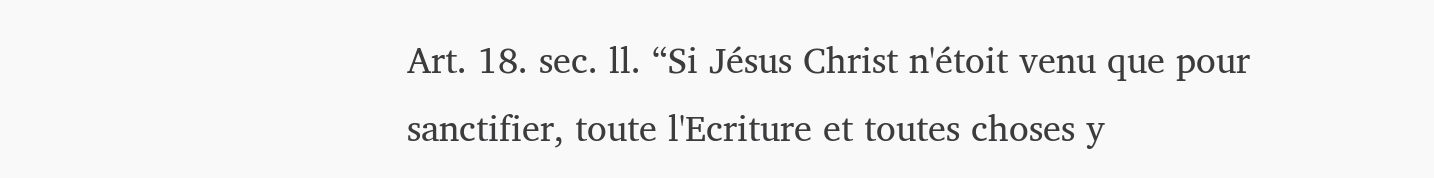Art. 18. sec. ll. “Si Jésus Christ n'étoit venu que pour sanctifier, toute l'Ecriture et toutes choses y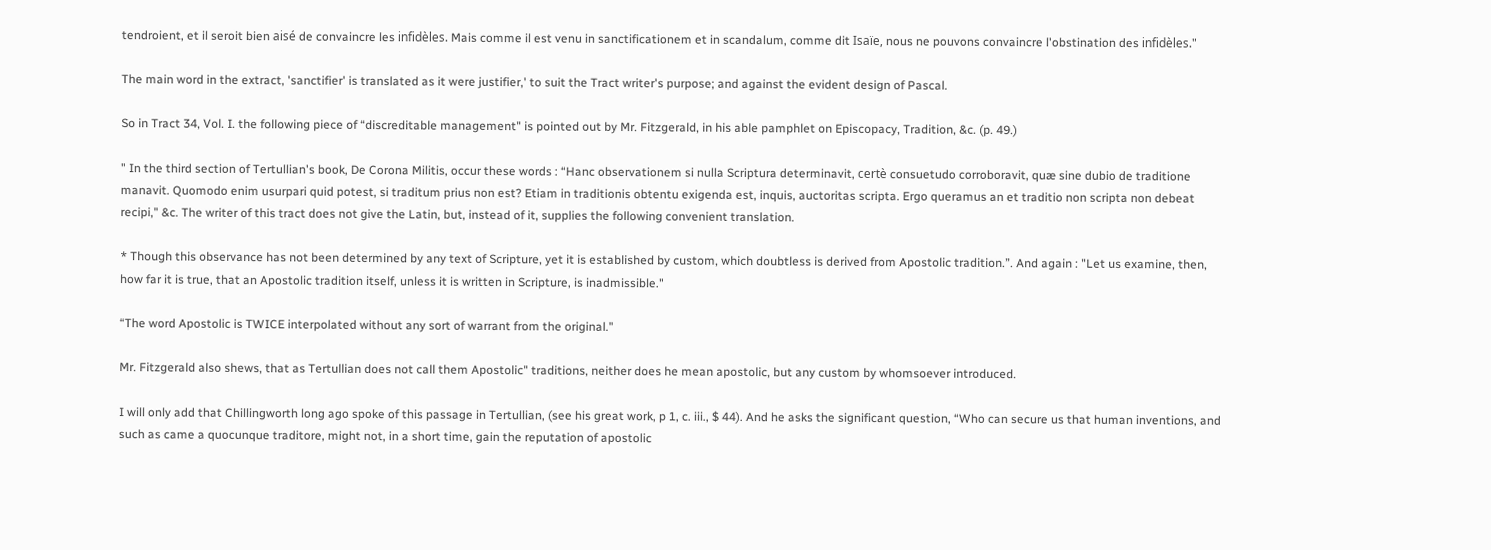tendroient, et il seroit bien aisé de convaincre les infidèles. Mais comme il est venu in sanctificationem et in scandalum, comme dit Isaïe, nous ne pouvons convaincre l'obstination des infidèles."

The main word in the extract, 'sanctifier' is translated as it were justifier,' to suit the Tract writer's purpose; and against the evident design of Pascal.

So in Tract 34, Vol. I. the following piece of “discreditable management" is pointed out by Mr. Fitzgerald, in his able pamphlet on Episcopacy, Tradition, &c. (p. 49.)

" In the third section of Tertullian's book, De Corona Militis, occur these words : “Hanc observationem si nulla Scriptura determinavit, certè consuetudo corroboravit, quæ sine dubio de traditione manavit. Quomodo enim usurpari quid potest, si traditum prius non est? Etiam in traditionis obtentu exigenda est, inquis, auctoritas scripta. Ergo queramus an et traditio non scripta non debeat recipi," &c. The writer of this tract does not give the Latin, but, instead of it, supplies the following convenient translation.

* Though this observance has not been determined by any text of Scripture, yet it is established by custom, which doubtless is derived from Apostolic tradition.”. And again : "Let us examine, then, how far it is true, that an Apostolic tradition itself, unless it is written in Scripture, is inadmissible."

“The word Apostolic is TWICE interpolated without any sort of warrant from the original."

Mr. Fitzgerald also shews, that as Tertullian does not call them Apostolic" traditions, neither does he mean apostolic, but any custom by whomsoever introduced.

I will only add that Chillingworth long ago spoke of this passage in Tertullian, (see his great work, p 1, c. iii., $ 44). And he asks the significant question, “Who can secure us that human inventions, and such as came a quocunque traditore, might not, in a short time, gain the reputation of apostolic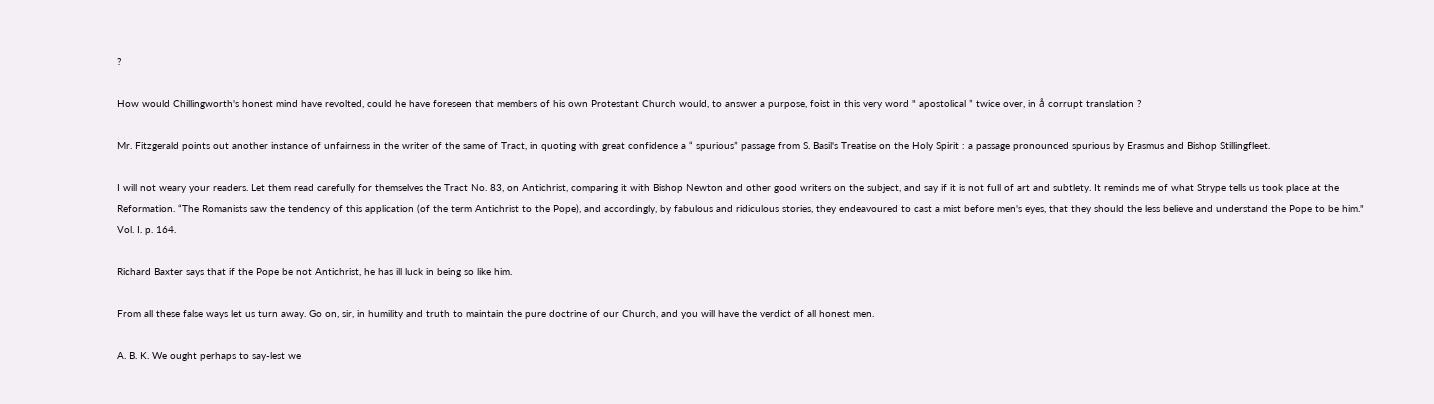?

How would Chillingworth's honest mind have revolted, could he have foreseen that members of his own Protestant Church would, to answer a purpose, foist in this very word " apostolical ” twice over, in å corrupt translation ?

Mr. Fitzgerald points out another instance of unfairness in the writer of the same of Tract, in quoting with great confidence a “ spurious” passage from S. Basil's Treatise on the Holy Spirit : a passage pronounced spurious by Erasmus and Bishop Stillingfleet.

I will not weary your readers. Let them read carefully for themselves the Tract No. 83, on Antichrist, comparing it with Bishop Newton and other good writers on the subject, and say if it is not full of art and subtlety. It reminds me of what Strype tells us took place at the Reformation. “The Romanists saw the tendency of this application (of the term Antichrist to the Pope), and accordingly, by fabulous and ridiculous stories, they endeavoured to cast a mist before men's eyes, that they should the less believe and understand the Pope to be him." Vol. I. p. 164.

Richard Baxter says that if the Pope be not Antichrist, he has ill luck in being so like him.

From all these false ways let us turn away. Go on, sir, in humility and truth to maintain the pure doctrine of our Church, and you will have the verdict of all honest men.

A. B. K. We ought perhaps to say-lest we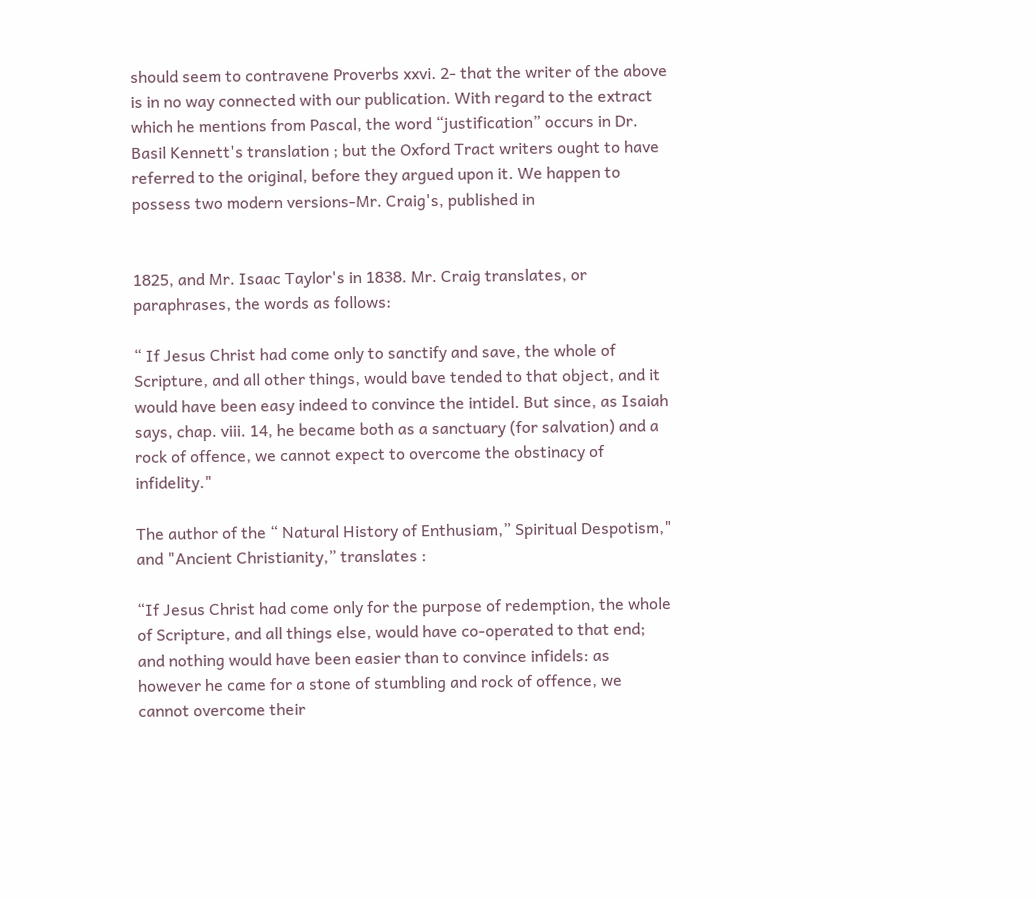should seem to contravene Proverbs xxvi. 2- that the writer of the above is in no way connected with our publication. With regard to the extract which he mentions from Pascal, the word “justification” occurs in Dr. Basil Kennett's translation ; but the Oxford Tract writers ought to have referred to the original, before they argued upon it. We happen to possess two modern versions-Mr. Craig's, published in


1825, and Mr. Isaac Taylor's in 1838. Mr. Craig translates, or paraphrases, the words as follows:

“ If Jesus Christ had come only to sanctify and save, the whole of Scripture, and all other things, would bave tended to that object, and it would have been easy indeed to convince the intidel. But since, as Isaiah says, chap. viii. 14, he became both as a sanctuary (for salvation) and a rock of offence, we cannot expect to overcome the obstinacy of infidelity."

The author of the “ Natural History of Enthusiam,” Spiritual Despotism," and "Ancient Christianity,” translates :

“If Jesus Christ had come only for the purpose of redemption, the whole of Scripture, and all things else, would have co-operated to that end; and nothing would have been easier than to convince infidels: as however he came for a stone of stumbling and rock of offence, we cannot overcome their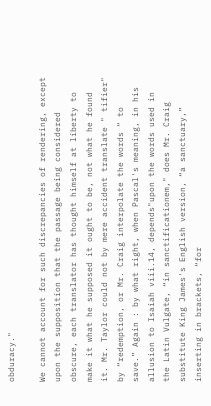obduracy."

We cannot account for such discrepancies of rendering, except upon the supposition that the passage being considered obscure, each translator has thought himself at liberty to make it what he supposed it ought to be, not what he found it. Mr. Taylor could not by mere accident translate " tifier" by “redemption, or Mr. Craig interpolate the words “ to save.” Again : by what right, when Pascal's meaning, in his allusion to Isaiah viii.14, depends"upon the words used in the Latin Vulgate, “in sanctificationem," does Mr. Craig substitute King James's English version, “a sanctuary,” inserting in brackets, “for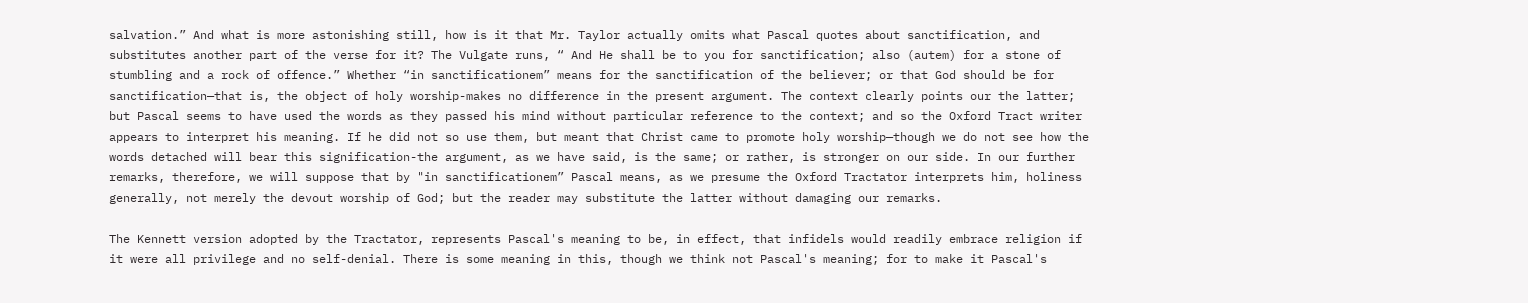salvation.” And what is more astonishing still, how is it that Mr. Taylor actually omits what Pascal quotes about sanctification, and substitutes another part of the verse for it? The Vulgate runs, “ And He shall be to you for sanctification; also (autem) for a stone of stumbling and a rock of offence.” Whether “in sanctificationem” means for the sanctification of the believer; or that God should be for sanctification—that is, the object of holy worship-makes no difference in the present argument. The context clearly points our the latter; but Pascal seems to have used the words as they passed his mind without particular reference to the context; and so the Oxford Tract writer appears to interpret his meaning. If he did not so use them, but meant that Christ came to promote holy worship—though we do not see how the words detached will bear this signification-the argument, as we have said, is the same; or rather, is stronger on our side. In our further remarks, therefore, we will suppose that by "in sanctificationem” Pascal means, as we presume the Oxford Tractator interprets him, holiness generally, not merely the devout worship of God; but the reader may substitute the latter without damaging our remarks.

The Kennett version adopted by the Tractator, represents Pascal's meaning to be, in effect, that infidels would readily embrace religion if it were all privilege and no self-denial. There is some meaning in this, though we think not Pascal's meaning; for to make it Pascal's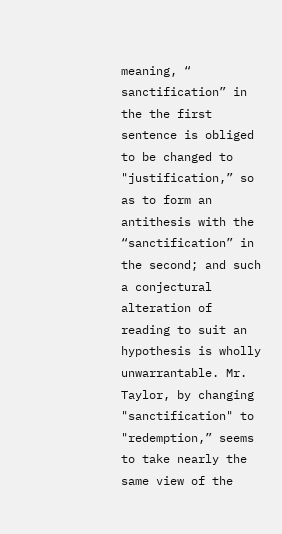meaning, “ sanctification” in the the first sentence is obliged to be changed to "justification,” so as to form an antithesis with the “sanctification” in the second; and such a conjectural alteration of reading to suit an hypothesis is wholly unwarrantable. Mr. Taylor, by changing "sanctification" to "redemption,” seems to take nearly the same view of the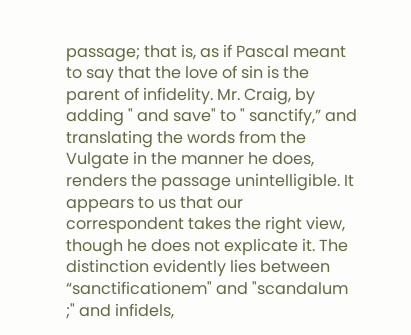passage; that is, as if Pascal meant to say that the love of sin is the parent of infidelity. Mr. Craig, by adding " and save" to " sanctify,” and translating the words from the Vulgate in the manner he does, renders the passage unintelligible. It appears to us that our correspondent takes the right view, though he does not explicate it. The distinction evidently lies between “sanctificationem" and "scandalum ;" and infidels,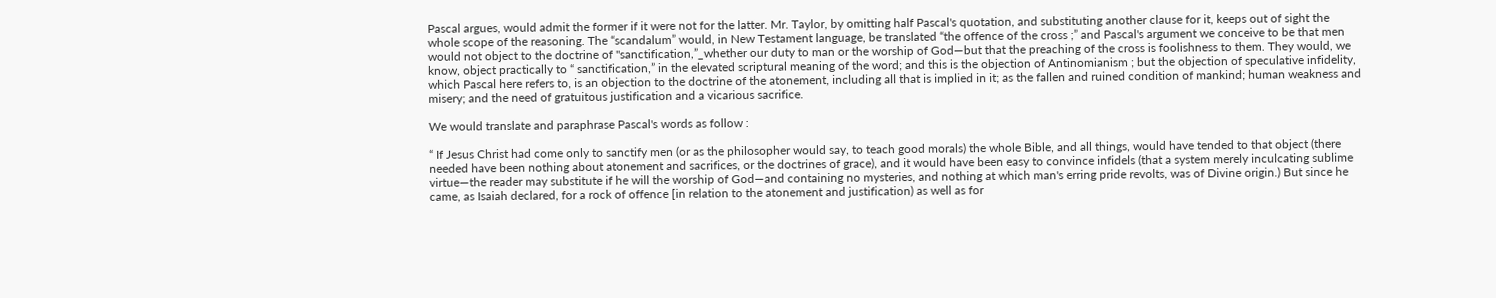Pascal argues, would admit the former if it were not for the latter. Mr. Taylor, by omitting half Pascal's quotation, and substituting another clause for it, keeps out of sight the whole scope of the reasoning. The “scandalum” would, in New Testament language, be translated “the offence of the cross ;” and Pascal's argument we conceive to be that men would not object to the doctrine of "sanctification,”_whether our duty to man or the worship of God—but that the preaching of the cross is foolishness to them. They would, we know, object practically to “ sanctification,” in the elevated scriptural meaning of the word; and this is the objection of Antinomianism ; but the objection of speculative infidelity, which Pascal here refers to, is an objection to the doctrine of the atonement, including all that is implied in it; as the fallen and ruined condition of mankind; human weakness and misery; and the need of gratuitous justification and a vicarious sacrifice.

We would translate and paraphrase Pascal's words as follow :

“ If Jesus Christ had come only to sanctify men (or as the philosopher would say, to teach good morals) the whole Bible, and all things, would have tended to that object (there needed have been nothing about atonement and sacrifices, or the doctrines of grace), and it would have been easy to convince infidels (that a system merely inculcating sublime virtue—the reader may substitute if he will the worship of God—and containing no mysteries, and nothing at which man's erring pride revolts, was of Divine origin.) But since he came, as Isaiah declared, for a rock of offence [in relation to the atonement and justification) as well as for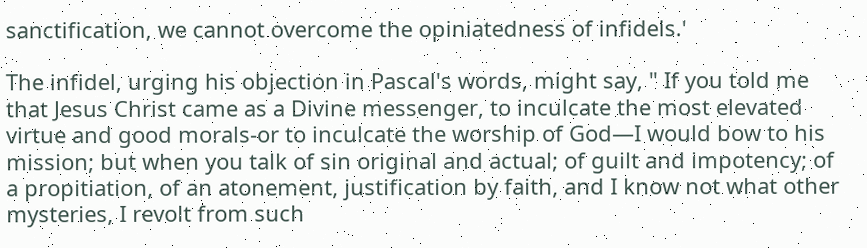sanctification, we cannot overcome the opiniatedness of infidels.'

The infidel, urging his objection in Pascal's words, might say, " If you told me that Jesus Christ came as a Divine messenger, to inculcate the most elevated virtue and good morals-or to inculcate the worship of God—I would bow to his mission; but when you talk of sin original and actual; of guilt and impotency; of a propitiation, of an atonement, justification by faith, and I know not what other mysteries, I revolt from such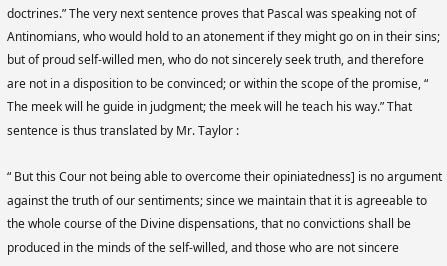doctrines.” The very next sentence proves that Pascal was speaking not of Antinomians, who would hold to an atonement if they might go on in their sins; but of proud self-willed men, who do not sincerely seek truth, and therefore are not in a disposition to be convinced; or within the scope of the promise, “ The meek will he guide in judgment; the meek will he teach his way.” That sentence is thus translated by Mr. Taylor :

“ But this Cour not being able to overcome their opiniatedness] is no argument against the truth of our sentiments; since we maintain that it is agreeable to the whole course of the Divine dispensations, that no convictions shall be produced in the minds of the self-willed, and those who are not sincere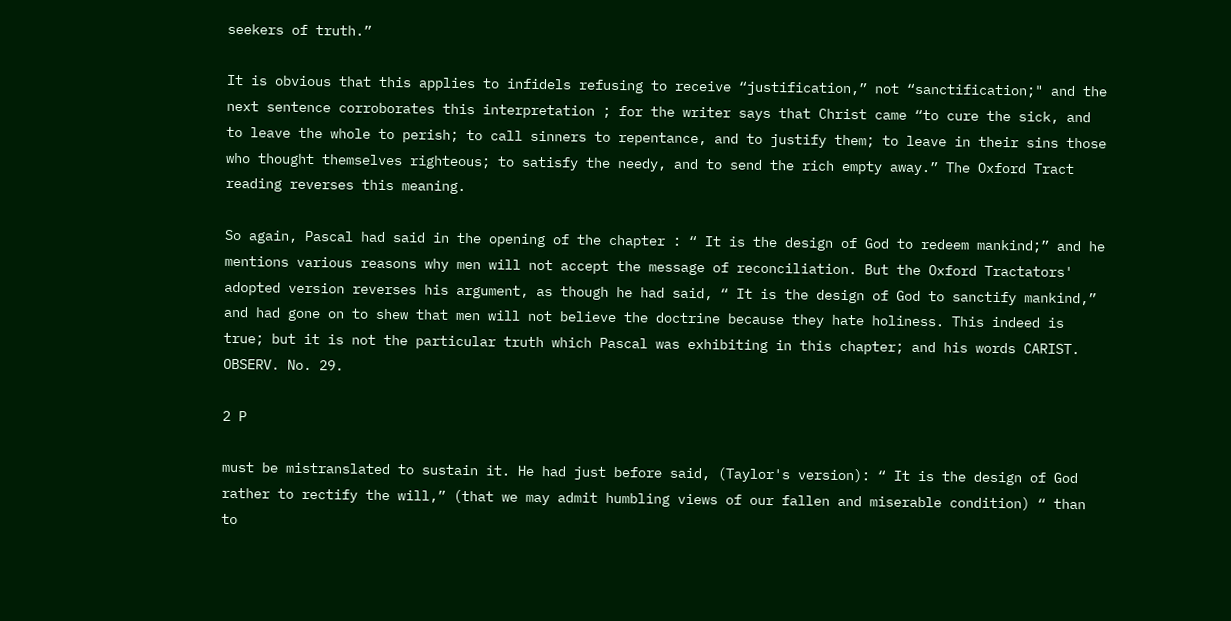seekers of truth.”

It is obvious that this applies to infidels refusing to receive “justification,” not “sanctification;" and the next sentence corroborates this interpretation ; for the writer says that Christ came “to cure the sick, and to leave the whole to perish; to call sinners to repentance, and to justify them; to leave in their sins those who thought themselves righteous; to satisfy the needy, and to send the rich empty away.” The Oxford Tract reading reverses this meaning.

So again, Pascal had said in the opening of the chapter : “ It is the design of God to redeem mankind;” and he mentions various reasons why men will not accept the message of reconciliation. But the Oxford Tractators' adopted version reverses his argument, as though he had said, “ It is the design of God to sanctify mankind,” and had gone on to shew that men will not believe the doctrine because they hate holiness. This indeed is true; but it is not the particular truth which Pascal was exhibiting in this chapter; and his words CARIST. OBSERV. No. 29.

2 P

must be mistranslated to sustain it. He had just before said, (Taylor's version): “ It is the design of God rather to rectify the will,” (that we may admit humbling views of our fallen and miserable condition) “ than to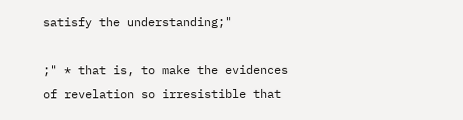satisfy the understanding;"

;" * that is, to make the evidences of revelation so irresistible that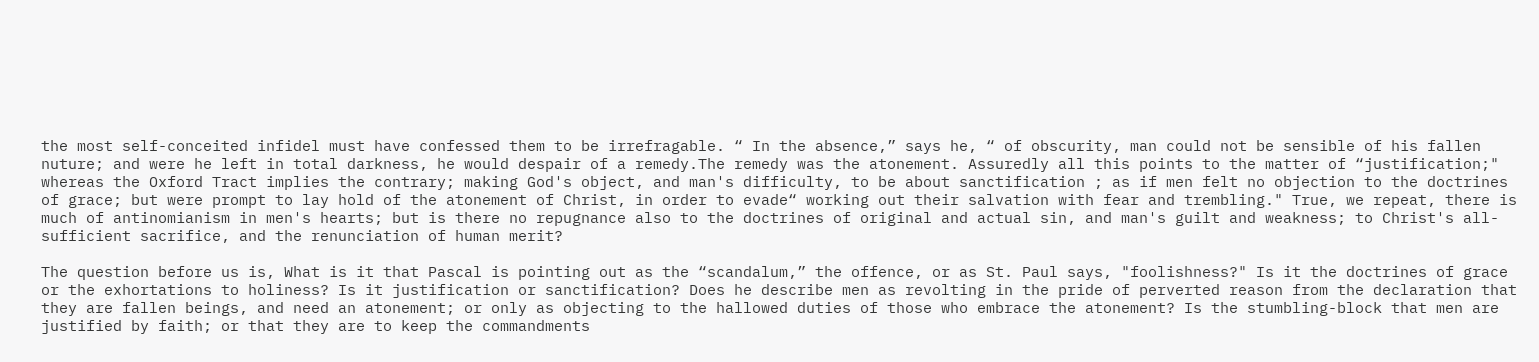the most self-conceited infidel must have confessed them to be irrefragable. “ In the absence,” says he, “ of obscurity, man could not be sensible of his fallen nuture; and were he left in total darkness, he would despair of a remedy.The remedy was the atonement. Assuredly all this points to the matter of “justification;" whereas the Oxford Tract implies the contrary; making God's object, and man's difficulty, to be about sanctification ; as if men felt no objection to the doctrines of grace; but were prompt to lay hold of the atonement of Christ, in order to evade“ working out their salvation with fear and trembling." True, we repeat, there is much of antinomianism in men's hearts; but is there no repugnance also to the doctrines of original and actual sin, and man's guilt and weakness; to Christ's all-sufficient sacrifice, and the renunciation of human merit?

The question before us is, What is it that Pascal is pointing out as the “scandalum,” the offence, or as St. Paul says, "foolishness?" Is it the doctrines of grace or the exhortations to holiness? Is it justification or sanctification? Does he describe men as revolting in the pride of perverted reason from the declaration that they are fallen beings, and need an atonement; or only as objecting to the hallowed duties of those who embrace the atonement? Is the stumbling-block that men are justified by faith; or that they are to keep the commandments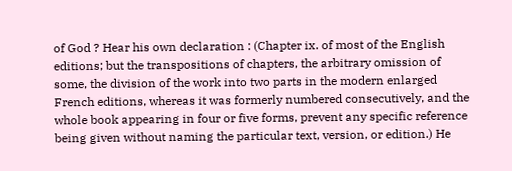of God ? Hear his own declaration : (Chapter ix. of most of the English editions; but the transpositions of chapters, the arbitrary omission of some, the division of the work into two parts in the modern enlarged French editions, whereas it was formerly numbered consecutively, and the whole book appearing in four or five forms, prevent any specific reference being given without naming the particular text, version, or edition.) He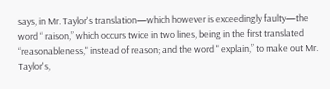says, in Mr. Taylor's translation—which however is exceedingly faulty—the word “ raison,” which occurs twice in two lines, being in the first translated “reasonableness," instead of reason; and the word " explain,” to make out Mr. Taylor's,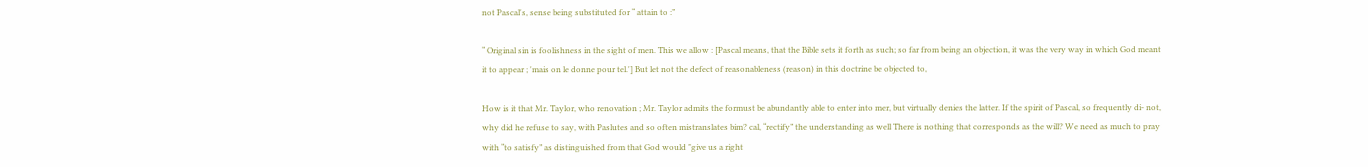not Pascal's, sense being substituted for “ attain to :”

“ Original sin is foolishness in the sight of men. This we allow : [Pascal means, that the Bible sets it forth as such; so far from being an objection, it was the very way in which God meant it to appear ; 'mais on le donne pour tel.'] But let not the defect of reasonableness (reason) in this doctrine be objected to,

How is it that Mr. Taylor, who renovation ; Mr. Taylor admits the formust be abundantly able to enter into mer, but virtually denies the latter. If the spirit of Pascal, so frequently di- not, why did he refuse to say, with Paslutes and so often mistranslates bim? cal, “rectify” the understanding as well There is nothing that corresponds as the will? We need as much to pray with “to satisfy” as distinguished from that God would "give us a right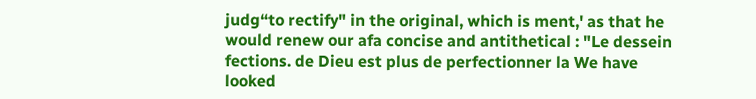judg“to rectify" in the original, which is ment,' as that he would renew our afa concise and antithetical : "Le dessein fections. de Dieu est plus de perfectionner la We have looked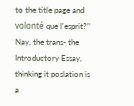to the title page and volonté que l'esprit?" Nay, the trans- the Introductory Essay, thinking it poslation is a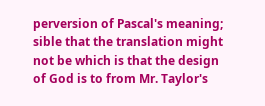perversion of Pascal's meaning; sible that the translation might not be which is that the design of God is to from Mr. Taylor's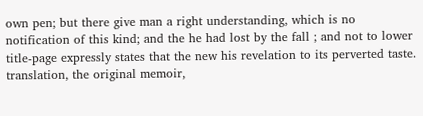own pen; but there give man a right understanding, which is no notification of this kind; and the he had lost by the fall ; and not to lower title-page expressly states that the new his revelation to its perverted taste. translation, the original memoir,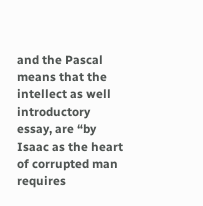and the Pascal means that the intellect as well introductory essay, are “by Isaac as the heart of corrupted man requires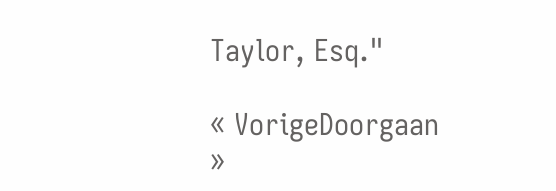Taylor, Esq."

« VorigeDoorgaan »